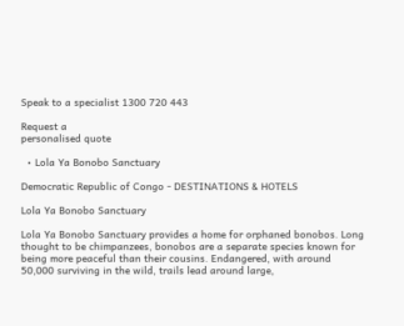Speak to a specialist 1300 720 443

Request a
personalised quote

  • Lola Ya Bonobo Sanctuary

Democratic Republic of Congo - DESTINATIONS & HOTELS

Lola Ya Bonobo Sanctuary

Lola Ya Bonobo Sanctuary provides a home for orphaned bonobos. Long thought to be chimpanzees, bonobos are a separate species known for being more peaceful than their cousins. Endangered, with around 50,000 surviving in the wild, trails lead around large,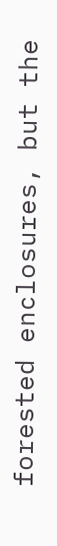forested enclosures, but the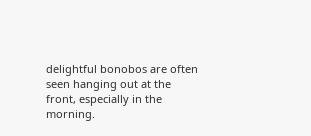delightful bonobos are often seen hanging out at the front, especially in the morning.